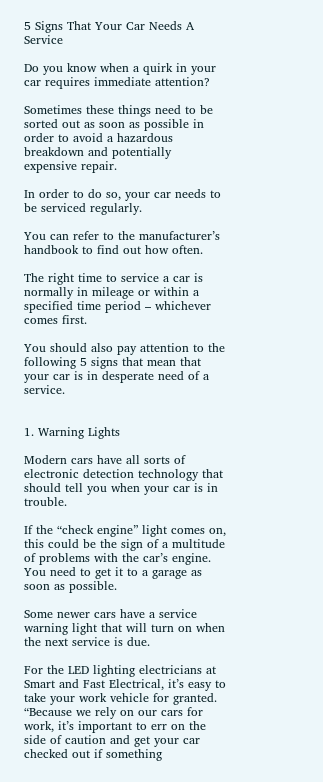5 Signs That Your Car Needs A Service

Do you know when a quirk in your car requires immediate attention?

Sometimes these things need to be sorted out as soon as possible in order to avoid a hazardous breakdown and potentially expensive repair.

In order to do so, your car needs to be serviced regularly.

You can refer to the manufacturer’s handbook to find out how often.

The right time to service a car is normally in mileage or within a specified time period – whichever comes first.

You should also pay attention to the following 5 signs that mean that your car is in desperate need of a service.


1. Warning Lights

Modern cars have all sorts of electronic detection technology that should tell you when your car is in trouble.

If the “check engine” light comes on, this could be the sign of a multitude of problems with the car’s engine. You need to get it to a garage as soon as possible.

Some newer cars have a service warning light that will turn on when the next service is due.

For the LED lighting electricians at Smart and Fast Electrical, it’s easy to take your work vehicle for granted. “Because we rely on our cars for work, it’s important to err on the side of caution and get your car checked out if something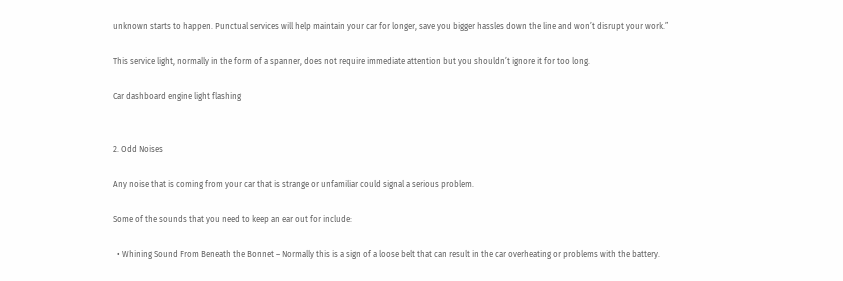unknown starts to happen. Punctual services will help maintain your car for longer, save you bigger hassles down the line and won’t disrupt your work.”

This service light, normally in the form of a spanner, does not require immediate attention but you shouldn’t ignore it for too long.

Car dashboard engine light flashing


2. Odd Noises

Any noise that is coming from your car that is strange or unfamiliar could signal a serious problem.

Some of the sounds that you need to keep an ear out for include:

  • Whining Sound From Beneath the Bonnet – Normally this is a sign of a loose belt that can result in the car overheating or problems with the battery.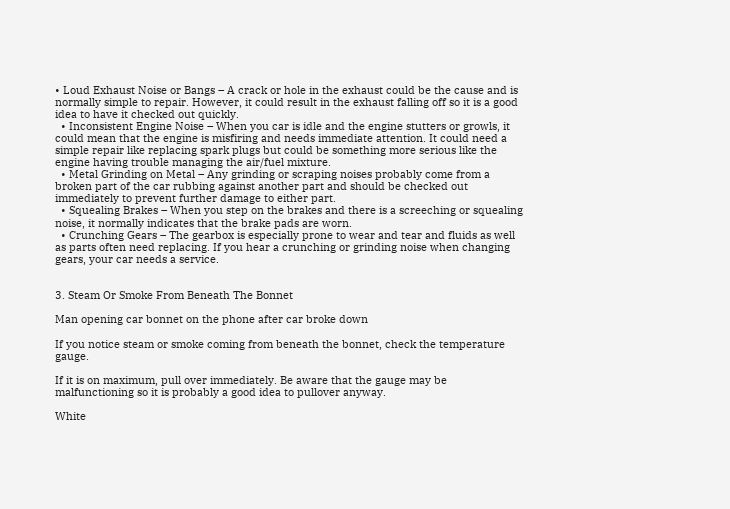• Loud Exhaust Noise or Bangs – A crack or hole in the exhaust could be the cause and is normally simple to repair. However, it could result in the exhaust falling off so it is a good idea to have it checked out quickly.
  • Inconsistent Engine Noise – When you car is idle and the engine stutters or growls, it could mean that the engine is misfiring and needs immediate attention. It could need a simple repair like replacing spark plugs but could be something more serious like the engine having trouble managing the air/fuel mixture.
  • Metal Grinding on Metal – Any grinding or scraping noises probably come from a broken part of the car rubbing against another part and should be checked out immediately to prevent further damage to either part.
  • Squealing Brakes – When you step on the brakes and there is a screeching or squealing noise, it normally indicates that the brake pads are worn.
  • Crunching Gears – The gearbox is especially prone to wear and tear and fluids as well as parts often need replacing. If you hear a crunching or grinding noise when changing gears, your car needs a service.


3. Steam Or Smoke From Beneath The Bonnet

Man opening car bonnet on the phone after car broke down

If you notice steam or smoke coming from beneath the bonnet, check the temperature gauge.

If it is on maximum, pull over immediately. Be aware that the gauge may be malfunctioning so it is probably a good idea to pullover anyway.

White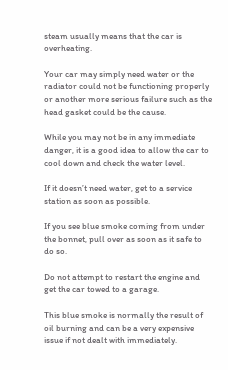steam usually means that the car is overheating.

Your car may simply need water or the radiator could not be functioning properly or another more serious failure such as the head gasket could be the cause.

While you may not be in any immediate danger, it is a good idea to allow the car to cool down and check the water level.

If it doesn’t need water, get to a service station as soon as possible.

If you see blue smoke coming from under the bonnet, pull over as soon as it safe to do so.

Do not attempt to restart the engine and get the car towed to a garage.

This blue smoke is normally the result of oil burning and can be a very expensive issue if not dealt with immediately.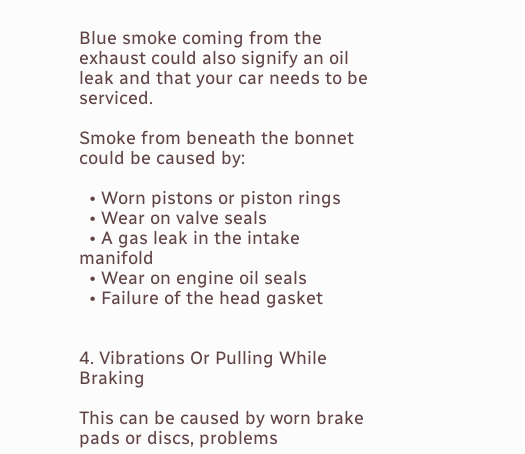Blue smoke coming from the exhaust could also signify an oil leak and that your car needs to be serviced.

Smoke from beneath the bonnet could be caused by:

  • Worn pistons or piston rings
  • Wear on valve seals
  • A gas leak in the intake manifold
  • Wear on engine oil seals
  • Failure of the head gasket


4. Vibrations Or Pulling While Braking

This can be caused by worn brake pads or discs, problems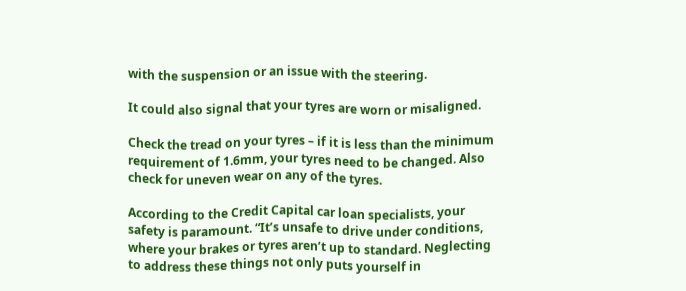with the suspension or an issue with the steering.

It could also signal that your tyres are worn or misaligned.

Check the tread on your tyres – if it is less than the minimum requirement of 1.6mm, your tyres need to be changed. Also check for uneven wear on any of the tyres.

According to the Credit Capital car loan specialists, your safety is paramount. “It’s unsafe to drive under conditions, where your brakes or tyres aren’t up to standard. Neglecting to address these things not only puts yourself in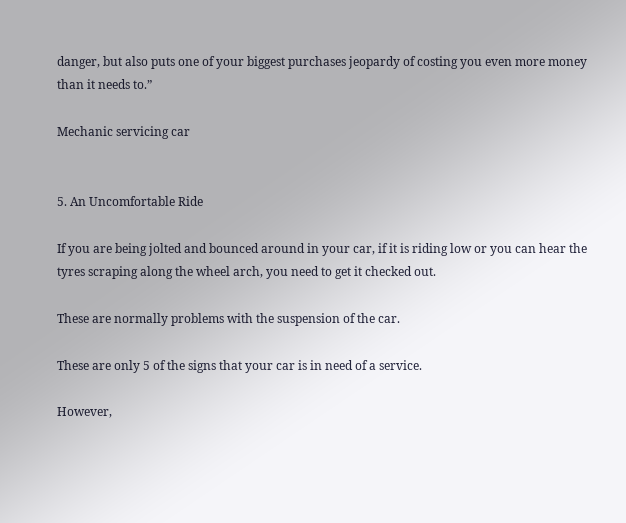danger, but also puts one of your biggest purchases jeopardy of costing you even more money than it needs to.”

Mechanic servicing car


5. An Uncomfortable Ride

If you are being jolted and bounced around in your car, if it is riding low or you can hear the tyres scraping along the wheel arch, you need to get it checked out.

These are normally problems with the suspension of the car.

These are only 5 of the signs that your car is in need of a service.

However,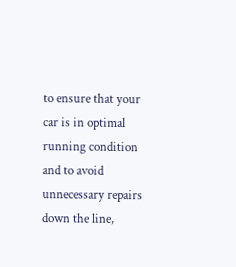to ensure that your car is in optimal running condition and to avoid unnecessary repairs down the line,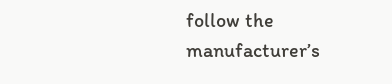follow the manufacturer’s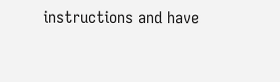instructions and have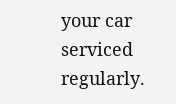your car serviced regularly.